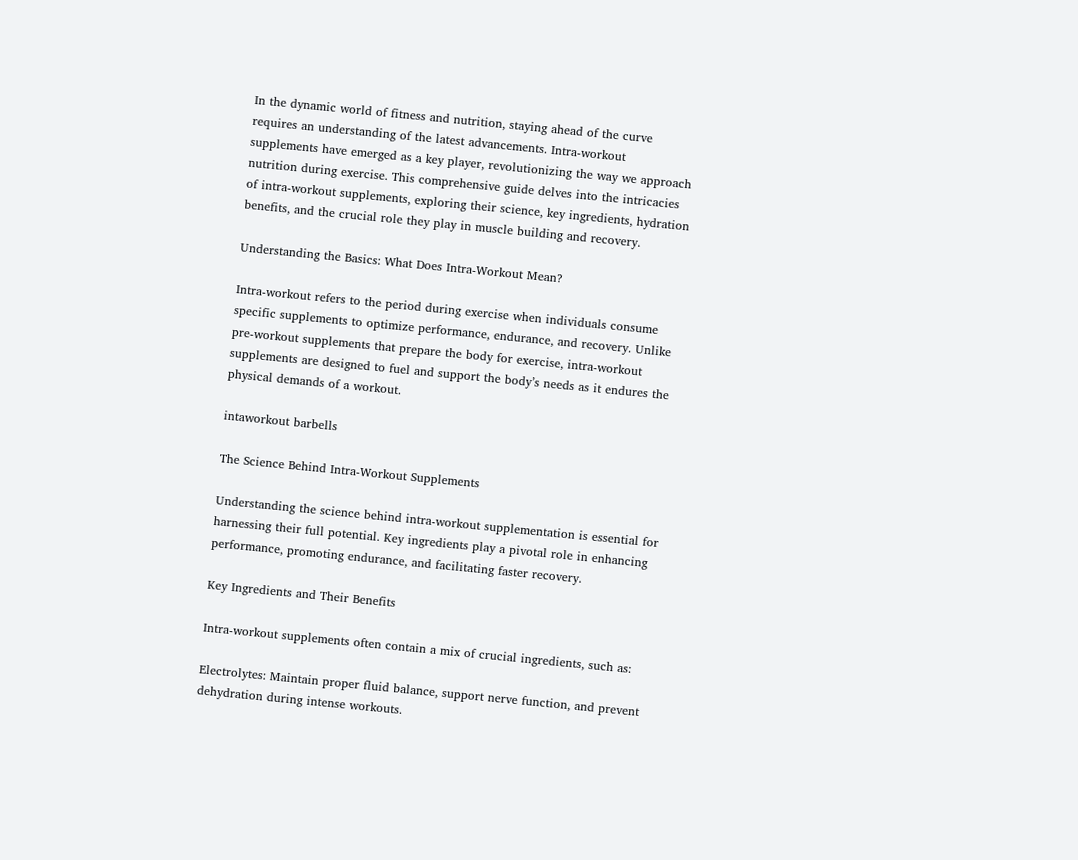In the dynamic world of fitness and nutrition, staying ahead of the curve requires an understanding of the latest advancements. Intra-workout supplements have emerged as a key player, revolutionizing the way we approach nutrition during exercise. This comprehensive guide delves into the intricacies of intra-workout supplements, exploring their science, key ingredients, hydration benefits, and the crucial role they play in muscle building and recovery.

Understanding the Basics: What Does Intra-Workout Mean?

Intra-workout refers to the period during exercise when individuals consume specific supplements to optimize performance, endurance, and recovery. Unlike pre-workout supplements that prepare the body for exercise, intra-workout supplements are designed to fuel and support the body’s needs as it endures the physical demands of a workout.

intaworkout barbells

The Science Behind Intra-Workout Supplements

Understanding the science behind intra-workout supplementation is essential for harnessing their full potential. Key ingredients play a pivotal role in enhancing performance, promoting endurance, and facilitating faster recovery.

Key Ingredients and Their Benefits

Intra-workout supplements often contain a mix of crucial ingredients, such as:

Electrolytes: Maintain proper fluid balance, support nerve function, and prevent dehydration during intense workouts.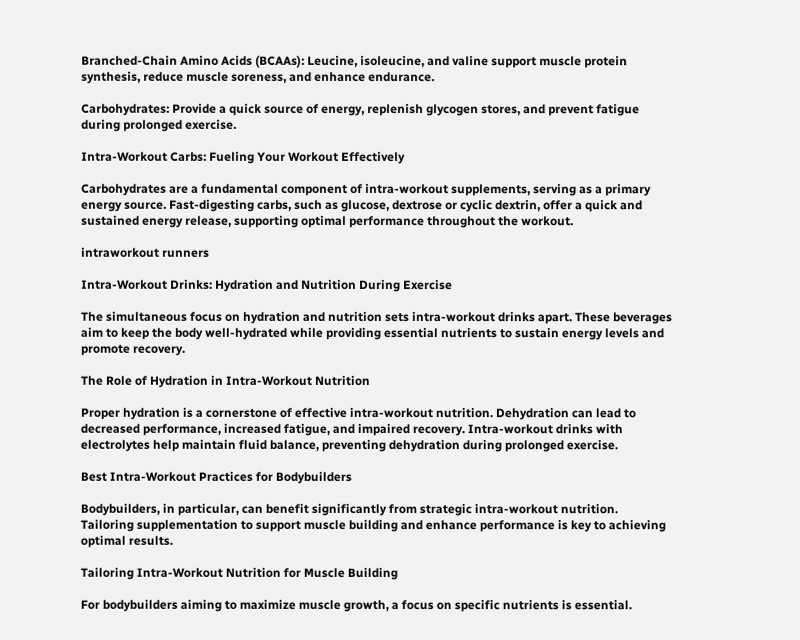Branched-Chain Amino Acids (BCAAs): Leucine, isoleucine, and valine support muscle protein synthesis, reduce muscle soreness, and enhance endurance.

Carbohydrates: Provide a quick source of energy, replenish glycogen stores, and prevent fatigue during prolonged exercise.

Intra-Workout Carbs: Fueling Your Workout Effectively

Carbohydrates are a fundamental component of intra-workout supplements, serving as a primary energy source. Fast-digesting carbs, such as glucose, dextrose or cyclic dextrin, offer a quick and sustained energy release, supporting optimal performance throughout the workout.

intraworkout runners

Intra-Workout Drinks: Hydration and Nutrition During Exercise

The simultaneous focus on hydration and nutrition sets intra-workout drinks apart. These beverages aim to keep the body well-hydrated while providing essential nutrients to sustain energy levels and promote recovery.

The Role of Hydration in Intra-Workout Nutrition

Proper hydration is a cornerstone of effective intra-workout nutrition. Dehydration can lead to decreased performance, increased fatigue, and impaired recovery. Intra-workout drinks with electrolytes help maintain fluid balance, preventing dehydration during prolonged exercise.

Best Intra-Workout Practices for Bodybuilders

Bodybuilders, in particular, can benefit significantly from strategic intra-workout nutrition. Tailoring supplementation to support muscle building and enhance performance is key to achieving optimal results.

Tailoring Intra-Workout Nutrition for Muscle Building

For bodybuilders aiming to maximize muscle growth, a focus on specific nutrients is essential.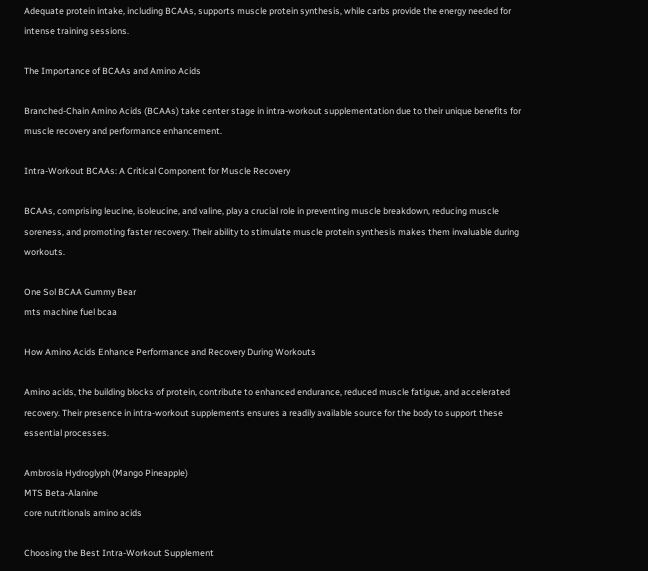Adequate protein intake, including BCAAs, supports muscle protein synthesis, while carbs provide the energy needed for intense training sessions.

The Importance of BCAAs and Amino Acids

Branched-Chain Amino Acids (BCAAs) take center stage in intra-workout supplementation due to their unique benefits for muscle recovery and performance enhancement.

Intra-Workout BCAAs: A Critical Component for Muscle Recovery

BCAAs, comprising leucine, isoleucine, and valine, play a crucial role in preventing muscle breakdown, reducing muscle soreness, and promoting faster recovery. Their ability to stimulate muscle protein synthesis makes them invaluable during workouts.

One Sol BCAA Gummy Bear
mts machine fuel bcaa

How Amino Acids Enhance Performance and Recovery During Workouts

Amino acids, the building blocks of protein, contribute to enhanced endurance, reduced muscle fatigue, and accelerated recovery. Their presence in intra-workout supplements ensures a readily available source for the body to support these essential processes.

Ambrosia Hydroglyph (Mango Pineapple)
MTS Beta-Alanine
core nutritionals amino acids

Choosing the Best Intra-Workout Supplement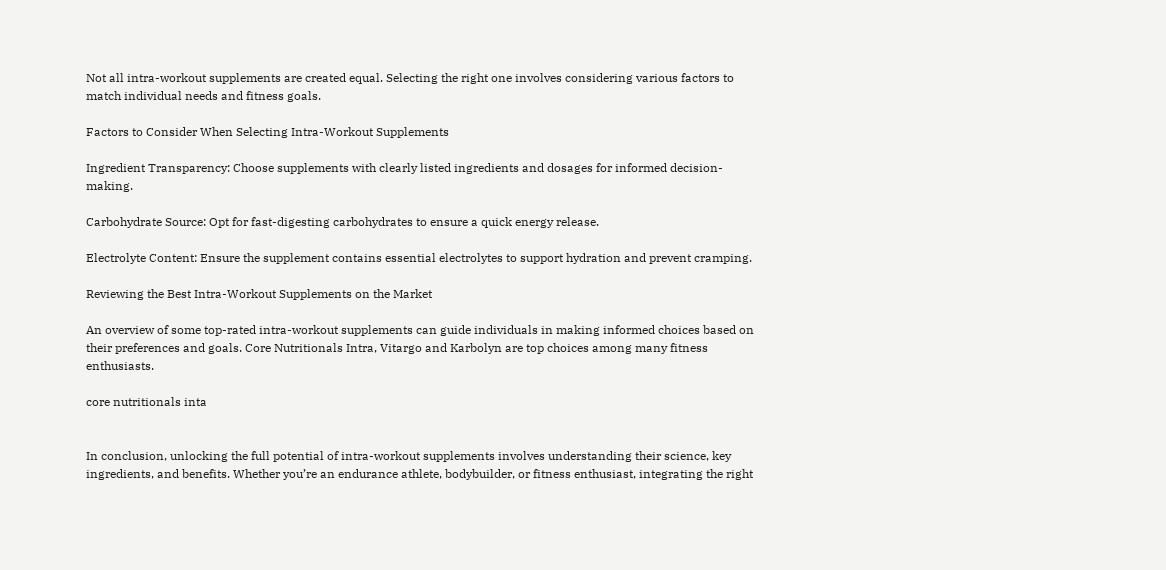Not all intra-workout supplements are created equal. Selecting the right one involves considering various factors to match individual needs and fitness goals.

Factors to Consider When Selecting Intra-Workout Supplements

Ingredient Transparency: Choose supplements with clearly listed ingredients and dosages for informed decision-making.

Carbohydrate Source: Opt for fast-digesting carbohydrates to ensure a quick energy release.

Electrolyte Content: Ensure the supplement contains essential electrolytes to support hydration and prevent cramping.

Reviewing the Best Intra-Workout Supplements on the Market

An overview of some top-rated intra-workout supplements can guide individuals in making informed choices based on their preferences and goals. Core Nutritionals Intra, Vitargo and Karbolyn are top choices among many fitness enthusiasts.

core nutritionals inta


In conclusion, unlocking the full potential of intra-workout supplements involves understanding their science, key ingredients, and benefits. Whether you’re an endurance athlete, bodybuilder, or fitness enthusiast, integrating the right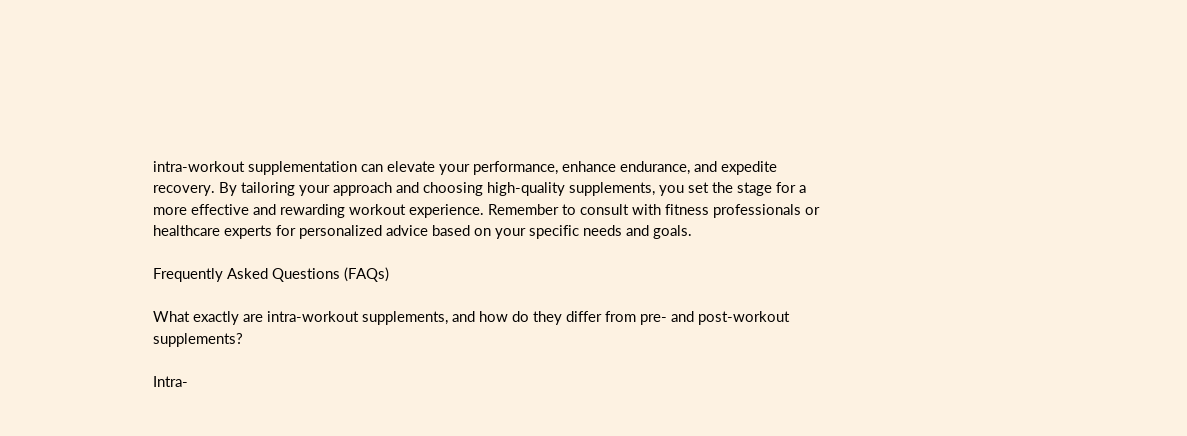intra-workout supplementation can elevate your performance, enhance endurance, and expedite recovery. By tailoring your approach and choosing high-quality supplements, you set the stage for a more effective and rewarding workout experience. Remember to consult with fitness professionals or healthcare experts for personalized advice based on your specific needs and goals.

Frequently Asked Questions (FAQs)

What exactly are intra-workout supplements, and how do they differ from pre- and post-workout supplements?

Intra-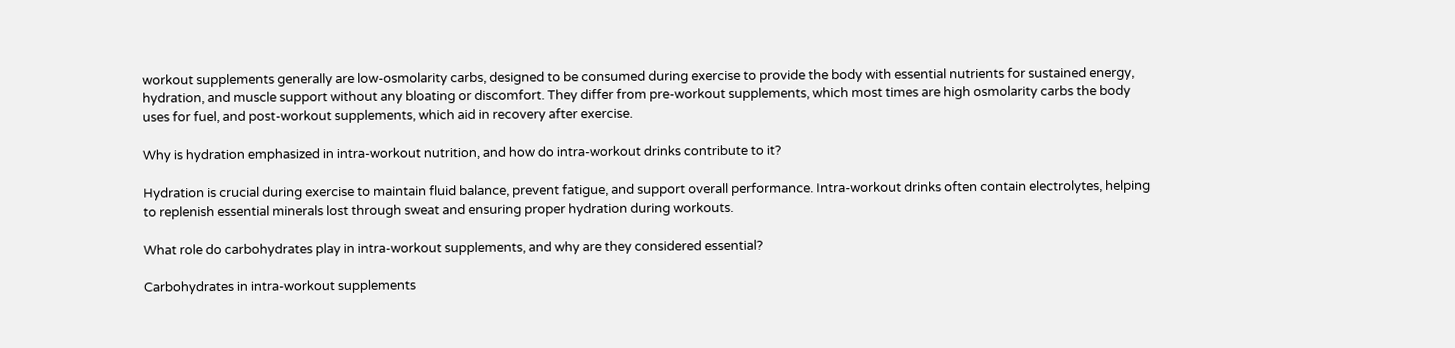workout supplements generally are low-osmolarity carbs, designed to be consumed during exercise to provide the body with essential nutrients for sustained energy, hydration, and muscle support without any bloating or discomfort. They differ from pre-workout supplements, which most times are high osmolarity carbs the body uses for fuel, and post-workout supplements, which aid in recovery after exercise.

Why is hydration emphasized in intra-workout nutrition, and how do intra-workout drinks contribute to it?

Hydration is crucial during exercise to maintain fluid balance, prevent fatigue, and support overall performance. Intra-workout drinks often contain electrolytes, helping to replenish essential minerals lost through sweat and ensuring proper hydration during workouts.

What role do carbohydrates play in intra-workout supplements, and why are they considered essential?

Carbohydrates in intra-workout supplements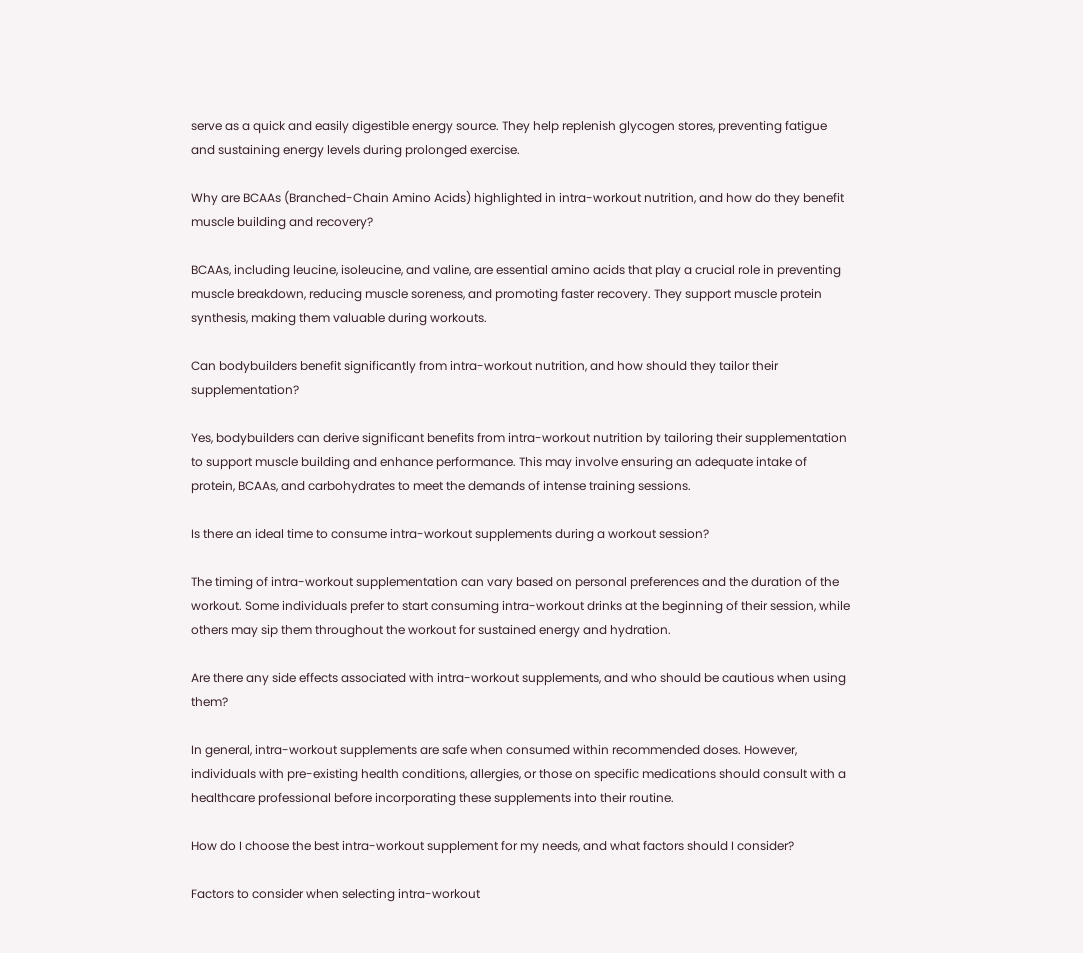serve as a quick and easily digestible energy source. They help replenish glycogen stores, preventing fatigue and sustaining energy levels during prolonged exercise.

Why are BCAAs (Branched-Chain Amino Acids) highlighted in intra-workout nutrition, and how do they benefit muscle building and recovery?

BCAAs, including leucine, isoleucine, and valine, are essential amino acids that play a crucial role in preventing muscle breakdown, reducing muscle soreness, and promoting faster recovery. They support muscle protein synthesis, making them valuable during workouts.

Can bodybuilders benefit significantly from intra-workout nutrition, and how should they tailor their supplementation?

Yes, bodybuilders can derive significant benefits from intra-workout nutrition by tailoring their supplementation to support muscle building and enhance performance. This may involve ensuring an adequate intake of protein, BCAAs, and carbohydrates to meet the demands of intense training sessions.

Is there an ideal time to consume intra-workout supplements during a workout session?

The timing of intra-workout supplementation can vary based on personal preferences and the duration of the workout. Some individuals prefer to start consuming intra-workout drinks at the beginning of their session, while others may sip them throughout the workout for sustained energy and hydration.

Are there any side effects associated with intra-workout supplements, and who should be cautious when using them?

In general, intra-workout supplements are safe when consumed within recommended doses. However, individuals with pre-existing health conditions, allergies, or those on specific medications should consult with a healthcare professional before incorporating these supplements into their routine.

How do I choose the best intra-workout supplement for my needs, and what factors should I consider?

Factors to consider when selecting intra-workout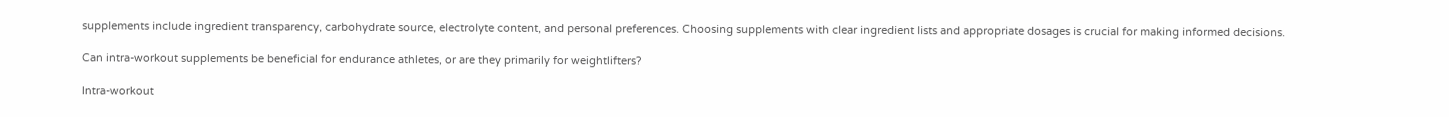supplements include ingredient transparency, carbohydrate source, electrolyte content, and personal preferences. Choosing supplements with clear ingredient lists and appropriate dosages is crucial for making informed decisions.

Can intra-workout supplements be beneficial for endurance athletes, or are they primarily for weightlifters?

Intra-workout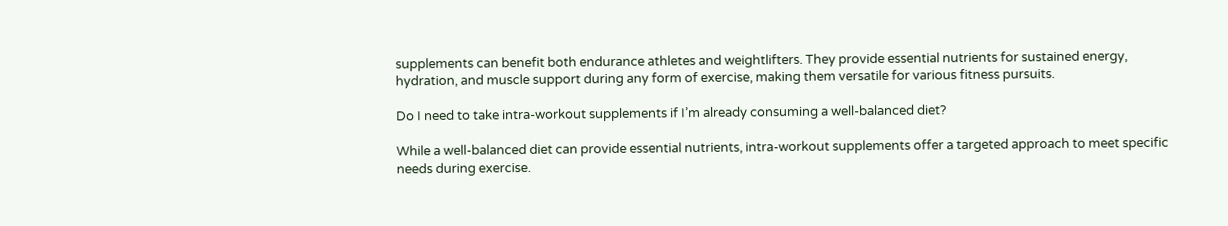supplements can benefit both endurance athletes and weightlifters. They provide essential nutrients for sustained energy, hydration, and muscle support during any form of exercise, making them versatile for various fitness pursuits.

Do I need to take intra-workout supplements if I’m already consuming a well-balanced diet?

While a well-balanced diet can provide essential nutrients, intra-workout supplements offer a targeted approach to meet specific needs during exercise.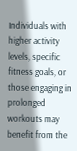Individuals with higher activity levels, specific fitness goals, or those engaging in prolonged workouts may benefit from the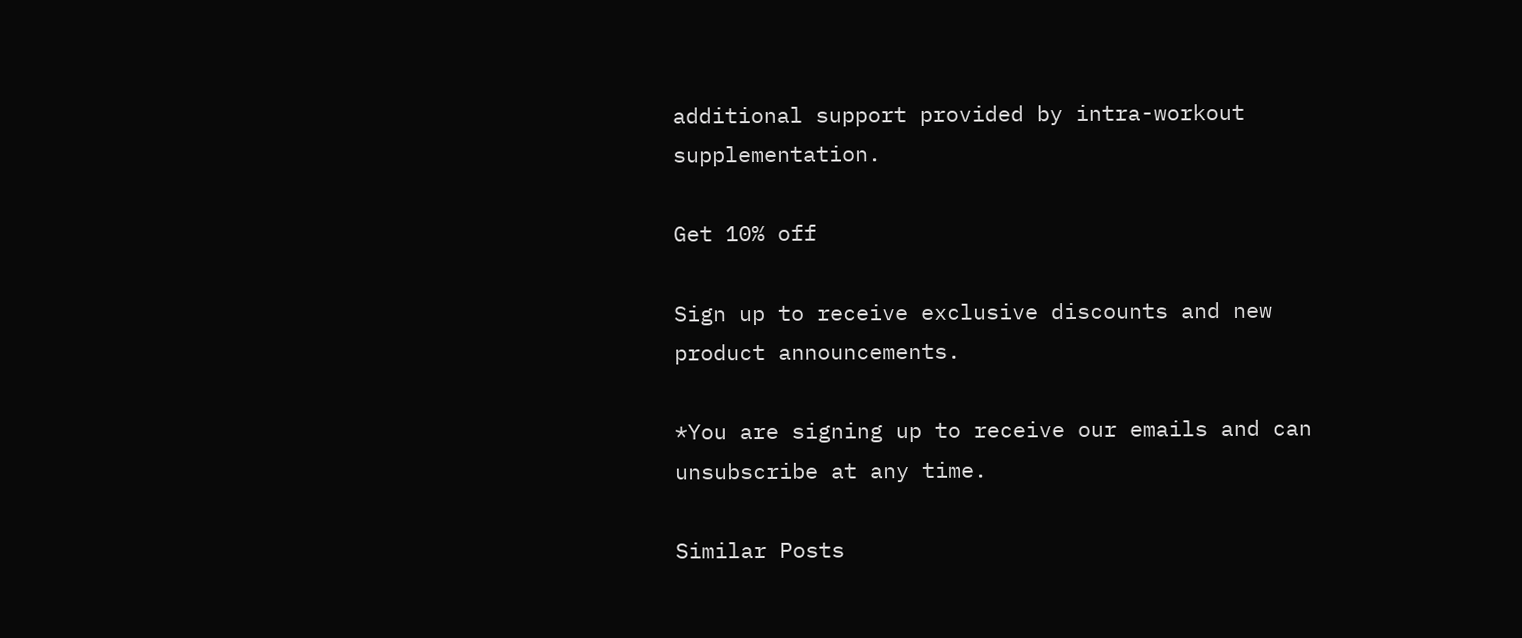additional support provided by intra-workout supplementation.

Get 10% off

Sign up to receive exclusive discounts and new product announcements.

*You are signing up to receive our emails and can unsubscribe at any time.

Similar Posts